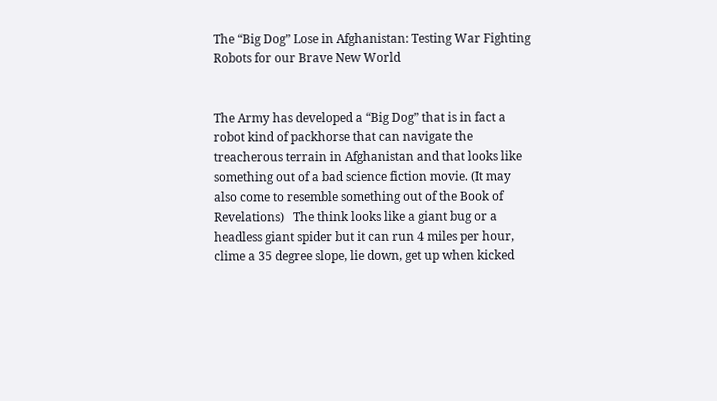The “Big Dog” Lose in Afghanistan: Testing War Fighting Robots for our Brave New World


The Army has developed a “Big Dog” that is in fact a robot kind of packhorse that can navigate the treacherous terrain in Afghanistan and that looks like something out of a bad science fiction movie. (It may also come to resemble something out of the Book of Revelations)   The think looks like a giant bug or a headless giant spider but it can run 4 miles per hour, clime a 35 degree slope, lie down, get up when kicked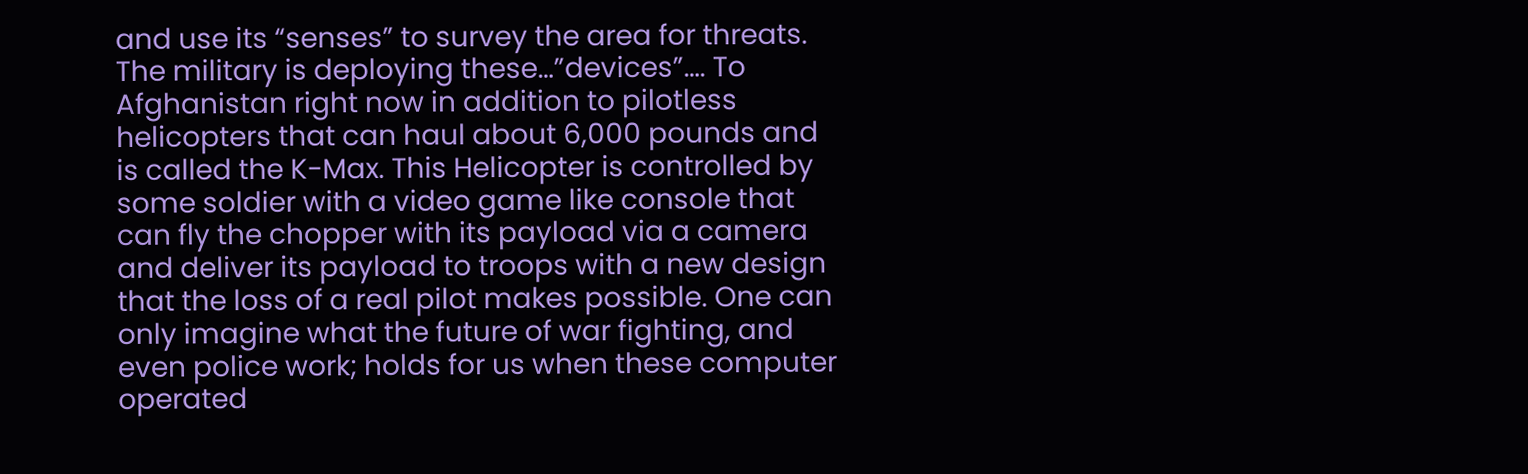and use its “senses” to survey the area for threats.  The military is deploying these…”devices”…. To Afghanistan right now in addition to pilotless helicopters that can haul about 6,000 pounds and is called the K-Max. This Helicopter is controlled by some soldier with a video game like console that can fly the chopper with its payload via a camera and deliver its payload to troops with a new design that the loss of a real pilot makes possible. One can only imagine what the future of war fighting, and even police work; holds for us when these computer operated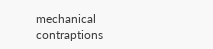mechanical contraptions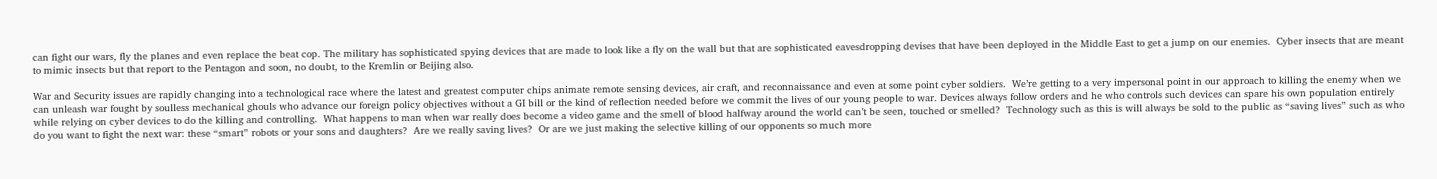can fight our wars, fly the planes and even replace the beat cop. The military has sophisticated spying devices that are made to look like a fly on the wall but that are sophisticated eavesdropping devises that have been deployed in the Middle East to get a jump on our enemies.  Cyber insects that are meant to mimic insects but that report to the Pentagon and soon, no doubt, to the Kremlin or Beijing also.

War and Security issues are rapidly changing into a technological race where the latest and greatest computer chips animate remote sensing devices, air craft, and reconnaissance and even at some point cyber soldiers.  We’re getting to a very impersonal point in our approach to killing the enemy when we can unleash war fought by soulless mechanical ghouls who advance our foreign policy objectives without a GI bill or the kind of reflection needed before we commit the lives of our young people to war. Devices always follow orders and he who controls such devices can spare his own population entirely while relying on cyber devices to do the killing and controlling.  What happens to man when war really does become a video game and the smell of blood halfway around the world can’t be seen, touched or smelled?  Technology such as this is will always be sold to the public as “saving lives” such as who do you want to fight the next war: these “smart” robots or your sons and daughters?  Are we really saving lives?  Or are we just making the selective killing of our opponents so much more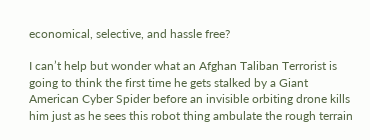economical, selective, and hassle free?

I can’t help but wonder what an Afghan Taliban Terrorist is going to think the first time he gets stalked by a Giant American Cyber Spider before an invisible orbiting drone kills him just as he sees this robot thing ambulate the rough terrain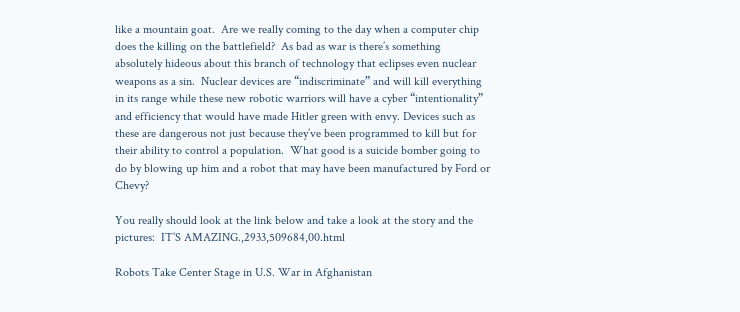like a mountain goat.  Are we really coming to the day when a computer chip does the killing on the battlefield?  As bad as war is there’s something absolutely hideous about this branch of technology that eclipses even nuclear weapons as a sin.  Nuclear devices are “indiscriminate” and will kill everything in its range while these new robotic warriors will have a cyber “intentionality” and efficiency that would have made Hitler green with envy. Devices such as these are dangerous not just because they’ve been programmed to kill but for their ability to control a population.  What good is a suicide bomber going to do by blowing up him and a robot that may have been manufactured by Ford or Chevy?

You really should look at the link below and take a look at the story and the pictures:  IT’S AMAZING.,2933,509684,00.html

Robots Take Center Stage in U.S. War in Afghanistan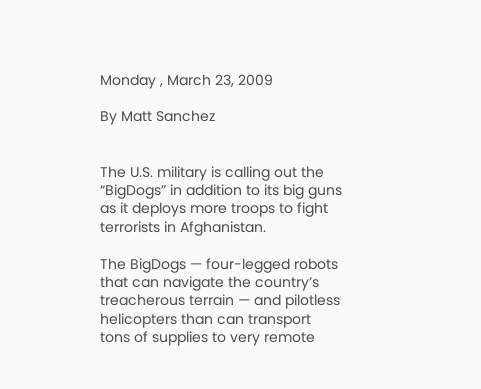Monday , March 23, 2009

By Matt Sanchez


The U.S. military is calling out the “BigDogs” in addition to its big guns as it deploys more troops to fight terrorists in Afghanistan.

The BigDogs — four-legged robots that can navigate the country’s treacherous terrain — and pilotless helicopters than can transport tons of supplies to very remote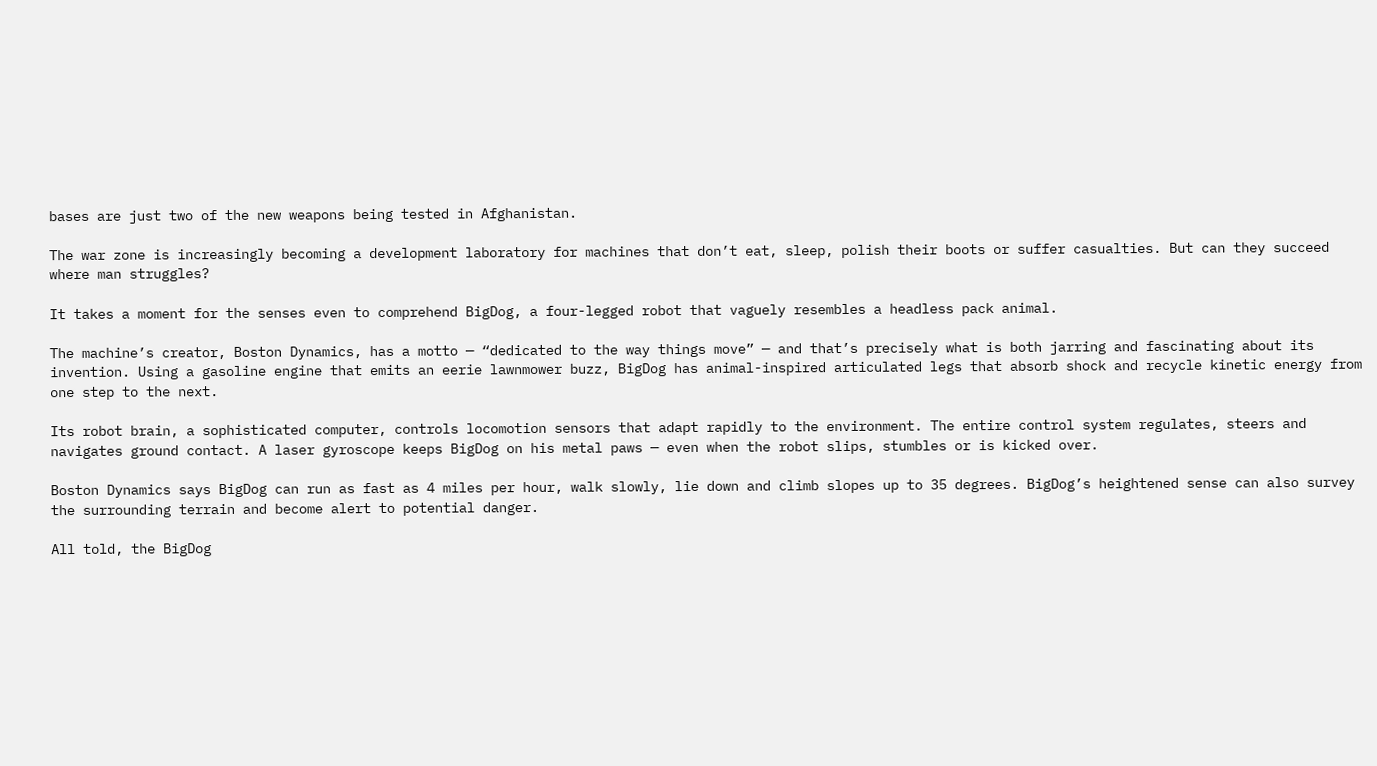bases are just two of the new weapons being tested in Afghanistan.

The war zone is increasingly becoming a development laboratory for machines that don’t eat, sleep, polish their boots or suffer casualties. But can they succeed where man struggles?

It takes a moment for the senses even to comprehend BigDog, a four-legged robot that vaguely resembles a headless pack animal.

The machine’s creator, Boston Dynamics, has a motto — “dedicated to the way things move” — and that’s precisely what is both jarring and fascinating about its invention. Using a gasoline engine that emits an eerie lawnmower buzz, BigDog has animal-inspired articulated legs that absorb shock and recycle kinetic energy from one step to the next.

Its robot brain, a sophisticated computer, controls locomotion sensors that adapt rapidly to the environment. The entire control system regulates, steers and navigates ground contact. A laser gyroscope keeps BigDog on his metal paws — even when the robot slips, stumbles or is kicked over.

Boston Dynamics says BigDog can run as fast as 4 miles per hour, walk slowly, lie down and climb slopes up to 35 degrees. BigDog’s heightened sense can also survey the surrounding terrain and become alert to potential danger.

All told, the BigDog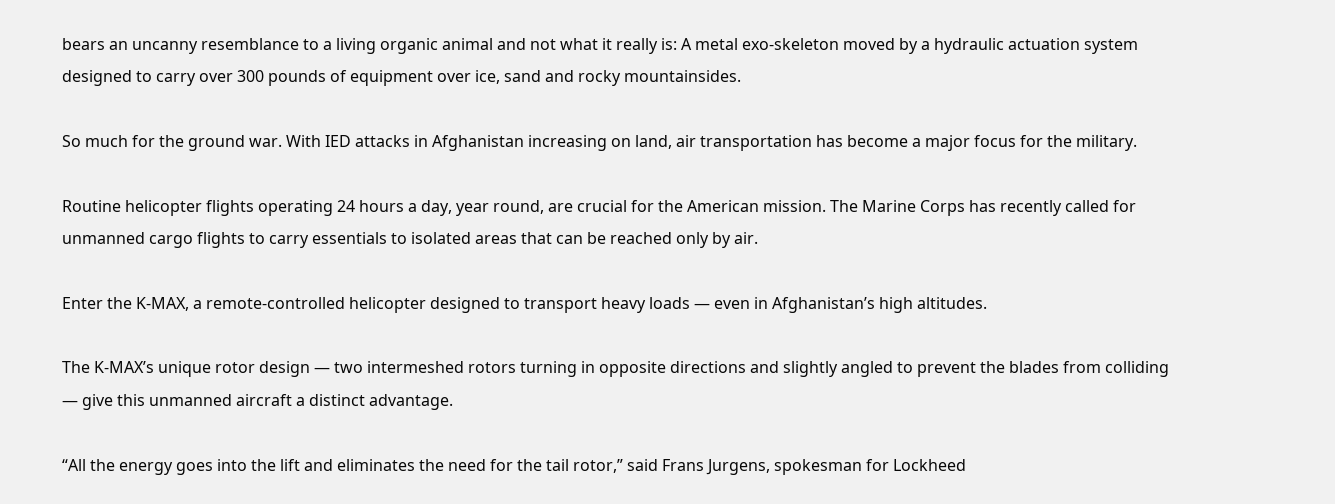bears an uncanny resemblance to a living organic animal and not what it really is: A metal exo-skeleton moved by a hydraulic actuation system designed to carry over 300 pounds of equipment over ice, sand and rocky mountainsides.

So much for the ground war. With IED attacks in Afghanistan increasing on land, air transportation has become a major focus for the military.

Routine helicopter flights operating 24 hours a day, year round, are crucial for the American mission. The Marine Corps has recently called for unmanned cargo flights to carry essentials to isolated areas that can be reached only by air.

Enter the K-MAX, a remote-controlled helicopter designed to transport heavy loads — even in Afghanistan’s high altitudes.

The K-MAX’s unique rotor design — two intermeshed rotors turning in opposite directions and slightly angled to prevent the blades from colliding — give this unmanned aircraft a distinct advantage.

“All the energy goes into the lift and eliminates the need for the tail rotor,” said Frans Jurgens, spokesman for Lockheed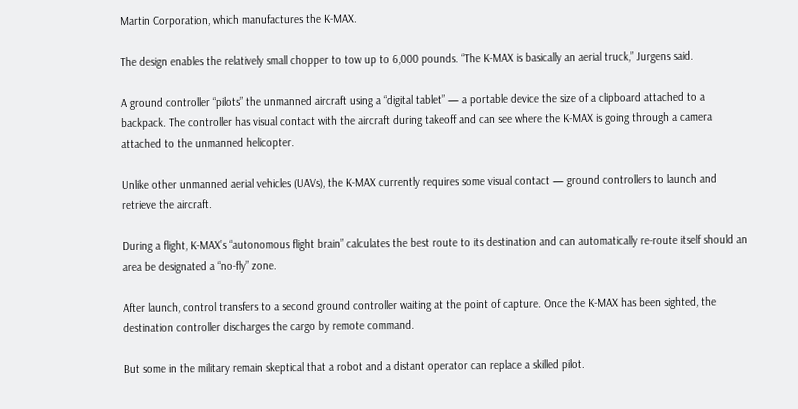Martin Corporation, which manufactures the K-MAX.

The design enables the relatively small chopper to tow up to 6,000 pounds. “The K-MAX is basically an aerial truck,” Jurgens said.

A ground controller “pilots” the unmanned aircraft using a “digital tablet” — a portable device the size of a clipboard attached to a backpack. The controller has visual contact with the aircraft during takeoff and can see where the K-MAX is going through a camera attached to the unmanned helicopter.

Unlike other unmanned aerial vehicles (UAVs), the K-MAX currently requires some visual contact — ground controllers to launch and retrieve the aircraft.

During a flight, K-MAX’s “autonomous flight brain” calculates the best route to its destination and can automatically re-route itself should an area be designated a “no-fly” zone.

After launch, control transfers to a second ground controller waiting at the point of capture. Once the K-MAX has been sighted, the destination controller discharges the cargo by remote command.

But some in the military remain skeptical that a robot and a distant operator can replace a skilled pilot.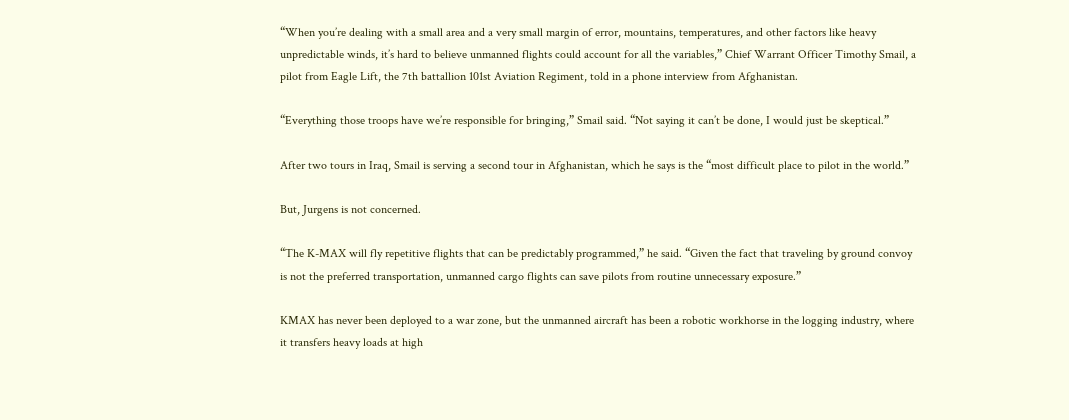“When you’re dealing with a small area and a very small margin of error, mountains, temperatures, and other factors like heavy unpredictable winds, it’s hard to believe unmanned flights could account for all the variables,” Chief Warrant Officer Timothy Smail, a pilot from Eagle Lift, the 7th battallion 101st Aviation Regiment, told in a phone interview from Afghanistan.

“Everything those troops have we’re responsible for bringing,” Smail said. “Not saying it can’t be done, I would just be skeptical.”

After two tours in Iraq, Smail is serving a second tour in Afghanistan, which he says is the “most difficult place to pilot in the world.”

But, Jurgens is not concerned.

“The K-MAX will fly repetitive flights that can be predictably programmed,” he said. “Given the fact that traveling by ground convoy is not the preferred transportation, unmanned cargo flights can save pilots from routine unnecessary exposure.”

KMAX has never been deployed to a war zone, but the unmanned aircraft has been a robotic workhorse in the logging industry, where it transfers heavy loads at high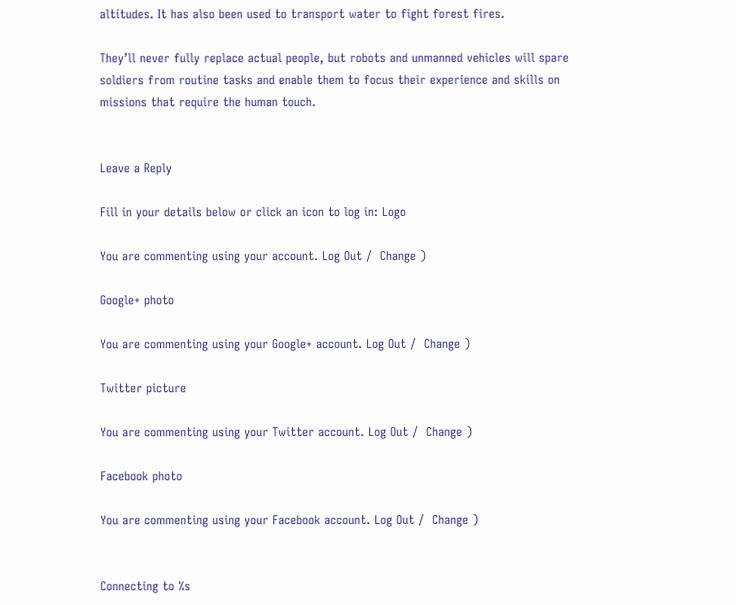altitudes. It has also been used to transport water to fight forest fires.

They’ll never fully replace actual people, but robots and unmanned vehicles will spare soldiers from routine tasks and enable them to focus their experience and skills on missions that require the human touch.


Leave a Reply

Fill in your details below or click an icon to log in: Logo

You are commenting using your account. Log Out /  Change )

Google+ photo

You are commenting using your Google+ account. Log Out /  Change )

Twitter picture

You are commenting using your Twitter account. Log Out /  Change )

Facebook photo

You are commenting using your Facebook account. Log Out /  Change )


Connecting to %s